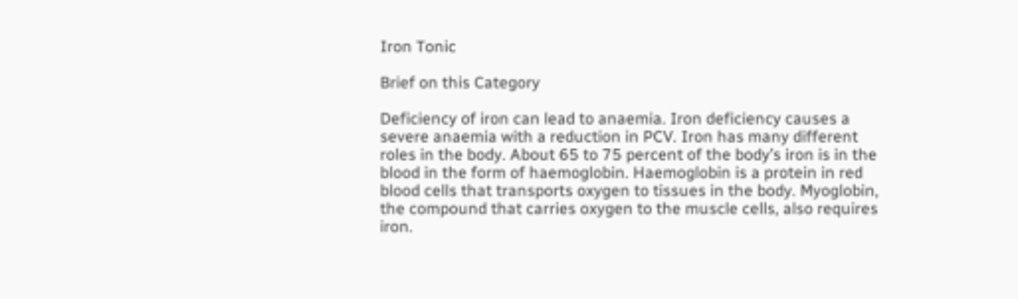Iron Tonic

Brief on this Category

Deficiency of iron can lead to anaemia. Iron deficiency causes a severe anaemia with a reduction in PCV. Iron has many different roles in the body. About 65 to 75 percent of the body’s iron is in the blood in the form of haemoglobin. Haemoglobin is a protein in red blood cells that transports oxygen to tissues in the body. Myoglobin, the compound that carries oxygen to the muscle cells, also requires iron.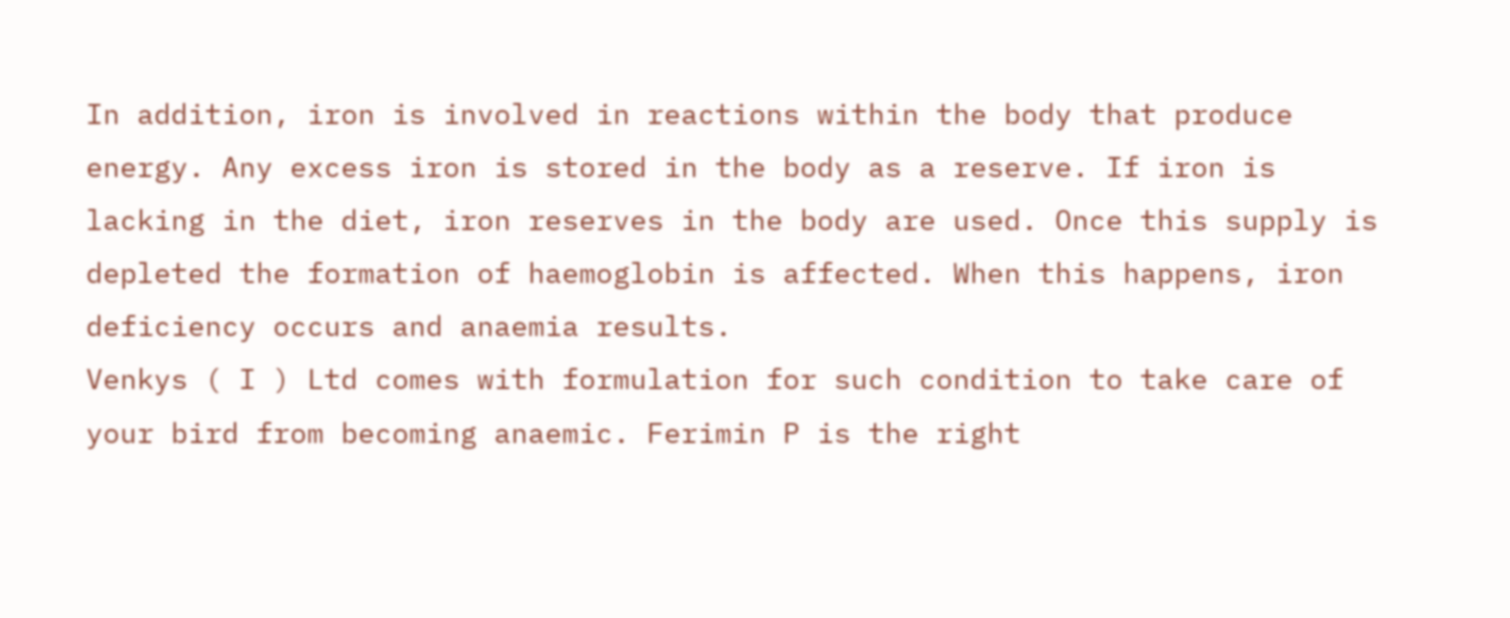In addition, iron is involved in reactions within the body that produce energy. Any excess iron is stored in the body as a reserve. If iron is lacking in the diet, iron reserves in the body are used. Once this supply is depleted the formation of haemoglobin is affected. When this happens, iron deficiency occurs and anaemia results.
Venkys ( I ) Ltd comes with formulation for such condition to take care of your bird from becoming anaemic. Ferimin P is the right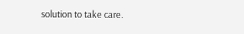solution to take care.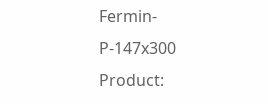Fermin-P-147x300 Product: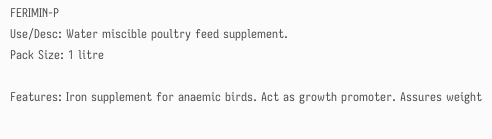FERIMIN-P
Use/Desc: Water miscible poultry feed supplement.
Pack Size: 1 litre

Features: Iron supplement for anaemic birds. Act as growth promoter. Assures weight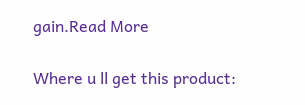gain.Read More

Where u ll get this product: